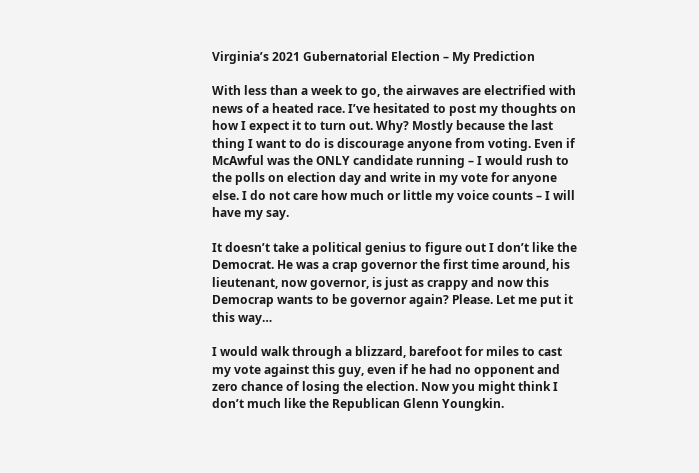Virginia’s 2021 Gubernatorial Election – My Prediction

With less than a week to go, the airwaves are electrified with news of a heated race. I’ve hesitated to post my thoughts on how I expect it to turn out. Why? Mostly because the last thing I want to do is discourage anyone from voting. Even if McAwful was the ONLY candidate running – I would rush to the polls on election day and write in my vote for anyone else. I do not care how much or little my voice counts – I will have my say.

It doesn’t take a political genius to figure out I don’t like the Democrat. He was a crap governor the first time around, his lieutenant, now governor, is just as crappy and now this Democrap wants to be governor again? Please. Let me put it this way…

I would walk through a blizzard, barefoot for miles to cast my vote against this guy, even if he had no opponent and zero chance of losing the election. Now you might think I don’t much like the Republican Glenn Youngkin.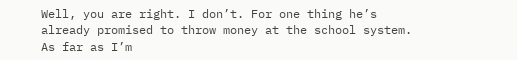Well, you are right. I don’t. For one thing he’s already promised to throw money at the school system. As far as I’m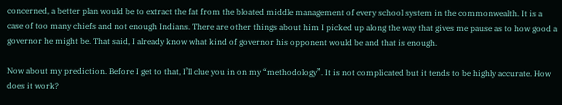concerned, a better plan would be to extract the fat from the bloated middle management of every school system in the commonwealth. It is a case of too many chiefs and not enough Indians. There are other things about him I picked up along the way that gives me pause as to how good a governor he might be. That said, I already know what kind of governor his opponent would be and that is enough.

Now about my prediction. Before I get to that, I’ll clue you in on my “methodology”. It is not complicated but it tends to be highly accurate. How does it work?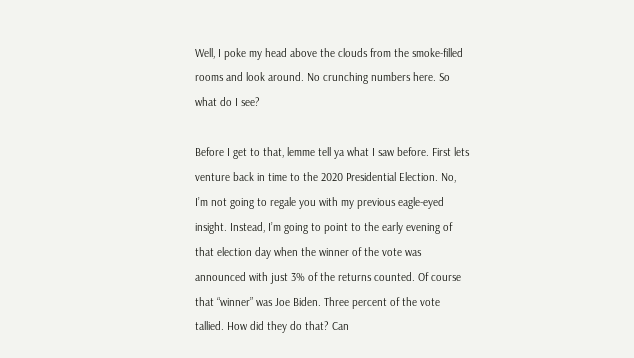Well, I poke my head above the clouds from the smoke-filled rooms and look around. No crunching numbers here. So what do I see?

Before I get to that, lemme tell ya what I saw before. First lets venture back in time to the 2020 Presidential Election. No, I’m not going to regale you with my previous eagle-eyed insight. Instead, I’m going to point to the early evening of that election day when the winner of the vote was announced with just 3% of the returns counted. Of course that “winner” was Joe Biden. Three percent of the vote tallied. How did they do that? Can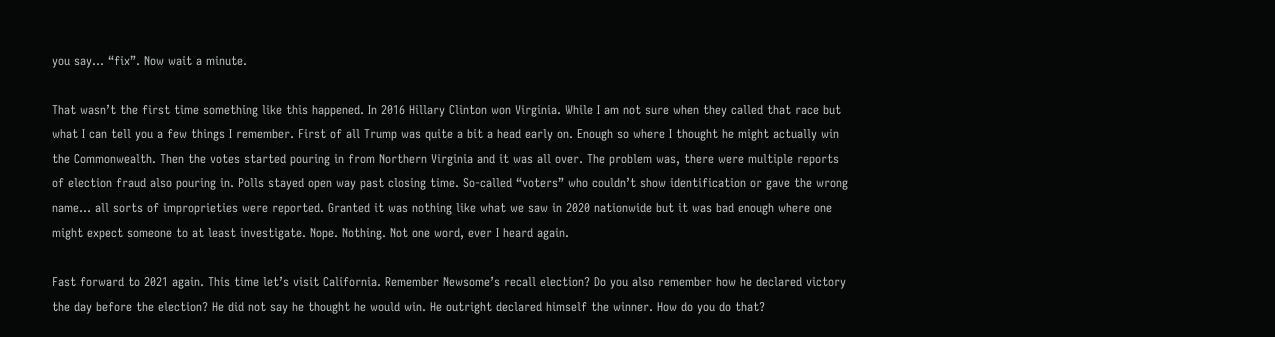you say… “fix”. Now wait a minute.

That wasn’t the first time something like this happened. In 2016 Hillary Clinton won Virginia. While I am not sure when they called that race but what I can tell you a few things I remember. First of all Trump was quite a bit a head early on. Enough so where I thought he might actually win the Commonwealth. Then the votes started pouring in from Northern Virginia and it was all over. The problem was, there were multiple reports of election fraud also pouring in. Polls stayed open way past closing time. So-called “voters” who couldn’t show identification or gave the wrong name… all sorts of improprieties were reported. Granted it was nothing like what we saw in 2020 nationwide but it was bad enough where one might expect someone to at least investigate. Nope. Nothing. Not one word, ever I heard again.

Fast forward to 2021 again. This time let’s visit California. Remember Newsome’s recall election? Do you also remember how he declared victory the day before the election? He did not say he thought he would win. He outright declared himself the winner. How do you do that?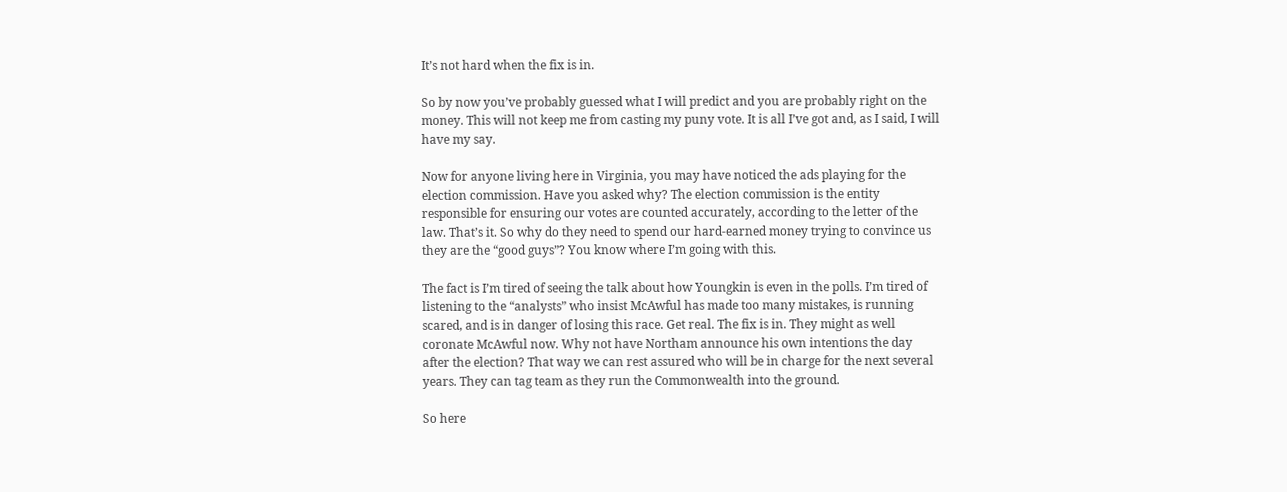It’s not hard when the fix is in.

So by now you’ve probably guessed what I will predict and you are probably right on the money. This will not keep me from casting my puny vote. It is all I’ve got and, as I said, I will have my say.

Now for anyone living here in Virginia, you may have noticed the ads playing for the election commission. Have you asked why? The election commission is the entity responsible for ensuring our votes are counted accurately, according to the letter of the law. That’s it. So why do they need to spend our hard-earned money trying to convince us they are the “good guys”? You know where I’m going with this.

The fact is I’m tired of seeing the talk about how Youngkin is even in the polls. I’m tired of listening to the “analysts” who insist McAwful has made too many mistakes, is running scared, and is in danger of losing this race. Get real. The fix is in. They might as well coronate McAwful now. Why not have Northam announce his own intentions the day after the election? That way we can rest assured who will be in charge for the next several years. They can tag team as they run the Commonwealth into the ground.

So here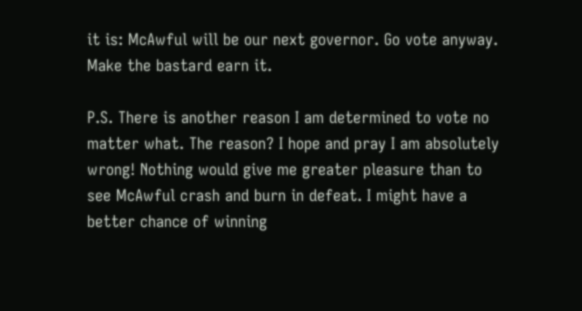it is: McAwful will be our next governor. Go vote anyway. Make the bastard earn it.

P.S. There is another reason I am determined to vote no matter what. The reason? I hope and pray I am absolutely wrong! Nothing would give me greater pleasure than to see McAwful crash and burn in defeat. I might have a better chance of winning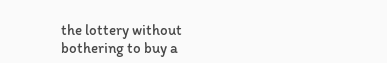the lottery without bothering to buy a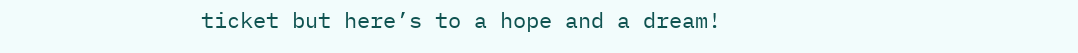ticket but here’s to a hope and a dream!